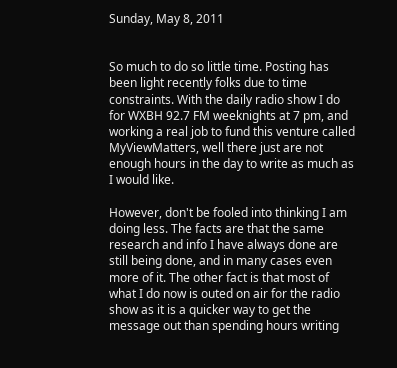Sunday, May 8, 2011


So much to do so little time. Posting has been light recently folks due to time constraints. With the daily radio show I do for WXBH 92.7 FM weeknights at 7 pm, and working a real job to fund this venture called MyViewMatters, well there just are not enough hours in the day to write as much as I would like.

However, don't be fooled into thinking I am doing less. The facts are that the same research and info I have always done are still being done, and in many cases even more of it. The other fact is that most of what I do now is outed on air for the radio show as it is a quicker way to get the message out than spending hours writing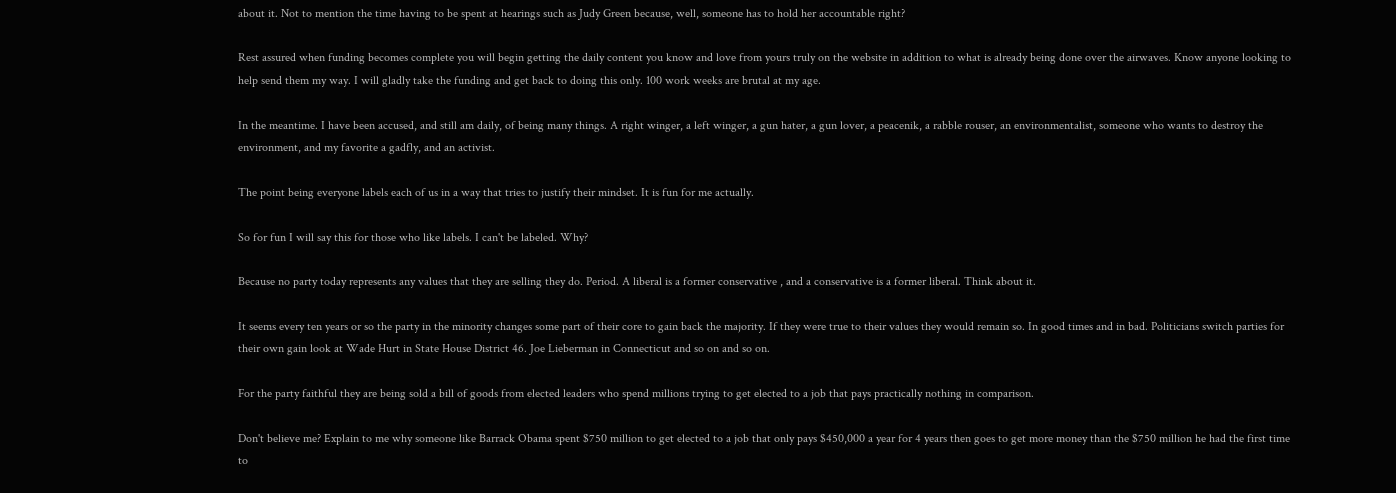about it. Not to mention the time having to be spent at hearings such as Judy Green because, well, someone has to hold her accountable right?

Rest assured when funding becomes complete you will begin getting the daily content you know and love from yours truly on the website in addition to what is already being done over the airwaves. Know anyone looking to help send them my way. I will gladly take the funding and get back to doing this only. 100 work weeks are brutal at my age.

In the meantime. I have been accused, and still am daily, of being many things. A right winger, a left winger, a gun hater, a gun lover, a peacenik, a rabble rouser, an environmentalist, someone who wants to destroy the environment, and my favorite a gadfly, and an activist.

The point being everyone labels each of us in a way that tries to justify their mindset. It is fun for me actually.

So for fun I will say this for those who like labels. I can't be labeled. Why?

Because no party today represents any values that they are selling they do. Period. A liberal is a former conservative , and a conservative is a former liberal. Think about it.

It seems every ten years or so the party in the minority changes some part of their core to gain back the majority. If they were true to their values they would remain so. In good times and in bad. Politicians switch parties for their own gain look at Wade Hurt in State House District 46. Joe Lieberman in Connecticut and so on and so on.

For the party faithful they are being sold a bill of goods from elected leaders who spend millions trying to get elected to a job that pays practically nothing in comparison.

Don't believe me? Explain to me why someone like Barrack Obama spent $750 million to get elected to a job that only pays $450,000 a year for 4 years then goes to get more money than the $750 million he had the first time to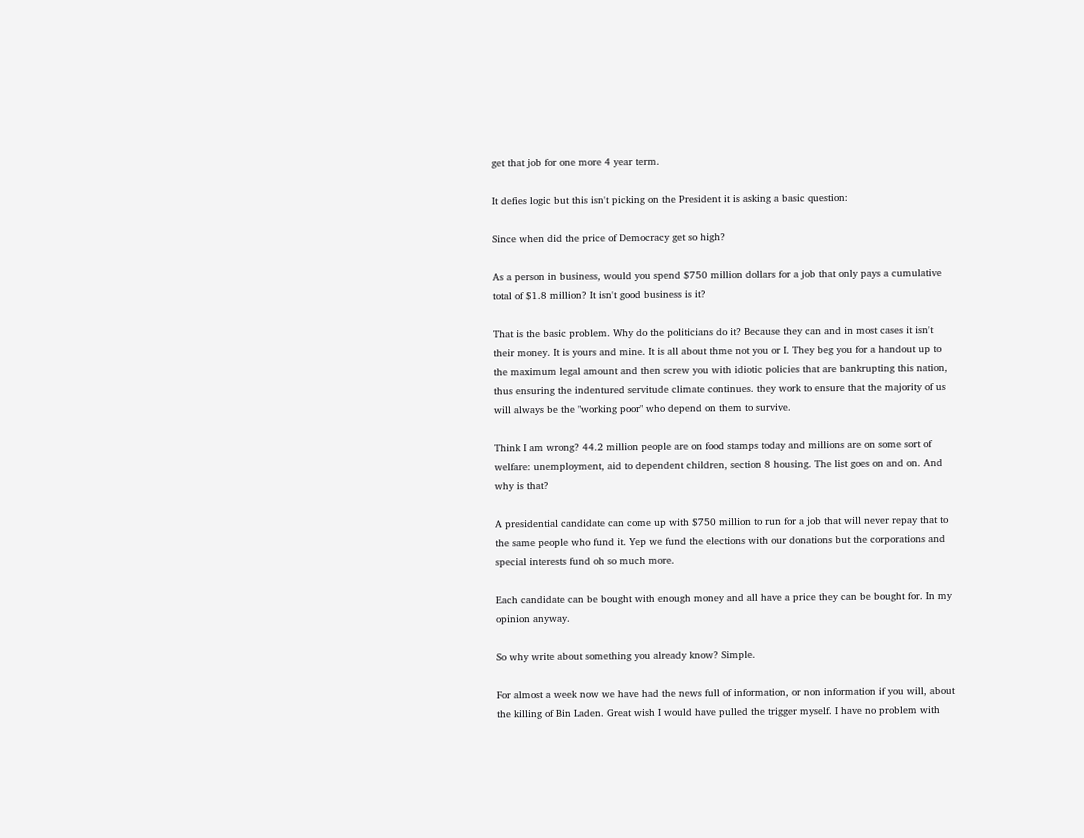get that job for one more 4 year term.

It defies logic but this isn't picking on the President it is asking a basic question:

Since when did the price of Democracy get so high?

As a person in business, would you spend $750 million dollars for a job that only pays a cumulative total of $1.8 million? It isn't good business is it?

That is the basic problem. Why do the politicians do it? Because they can and in most cases it isn't their money. It is yours and mine. It is all about thme not you or I. They beg you for a handout up to the maximum legal amount and then screw you with idiotic policies that are bankrupting this nation, thus ensuring the indentured servitude climate continues. they work to ensure that the majority of us will always be the "working poor" who depend on them to survive.

Think I am wrong? 44.2 million people are on food stamps today and millions are on some sort of welfare: unemployment, aid to dependent children, section 8 housing. The list goes on and on. And why is that?

A presidential candidate can come up with $750 million to run for a job that will never repay that to the same people who fund it. Yep we fund the elections with our donations but the corporations and special interests fund oh so much more.

Each candidate can be bought with enough money and all have a price they can be bought for. In my opinion anyway.

So why write about something you already know? Simple.

For almost a week now we have had the news full of information, or non information if you will, about the killing of Bin Laden. Great wish I would have pulled the trigger myself. I have no problem with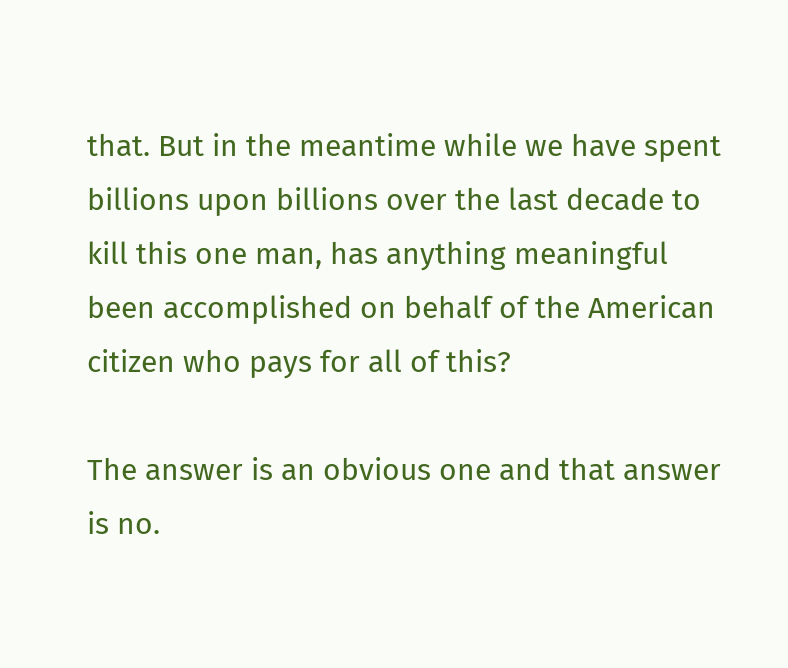that. But in the meantime while we have spent billions upon billions over the last decade to kill this one man, has anything meaningful been accomplished on behalf of the American citizen who pays for all of this?

The answer is an obvious one and that answer is no.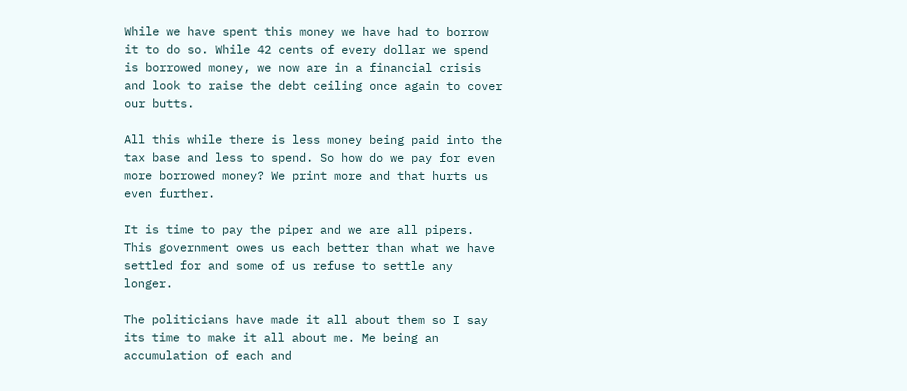While we have spent this money we have had to borrow it to do so. While 42 cents of every dollar we spend is borrowed money, we now are in a financial crisis and look to raise the debt ceiling once again to cover our butts.

All this while there is less money being paid into the tax base and less to spend. So how do we pay for even more borrowed money? We print more and that hurts us even further.

It is time to pay the piper and we are all pipers. This government owes us each better than what we have settled for and some of us refuse to settle any longer.

The politicians have made it all about them so I say its time to make it all about me. Me being an accumulation of each and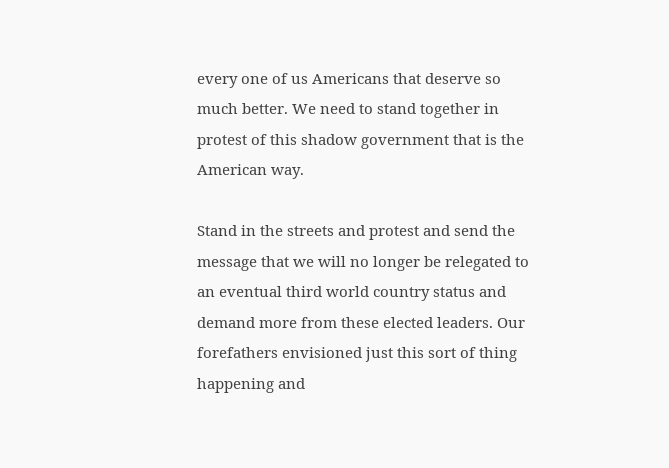every one of us Americans that deserve so much better. We need to stand together in protest of this shadow government that is the American way.

Stand in the streets and protest and send the message that we will no longer be relegated to an eventual third world country status and demand more from these elected leaders. Our forefathers envisioned just this sort of thing happening and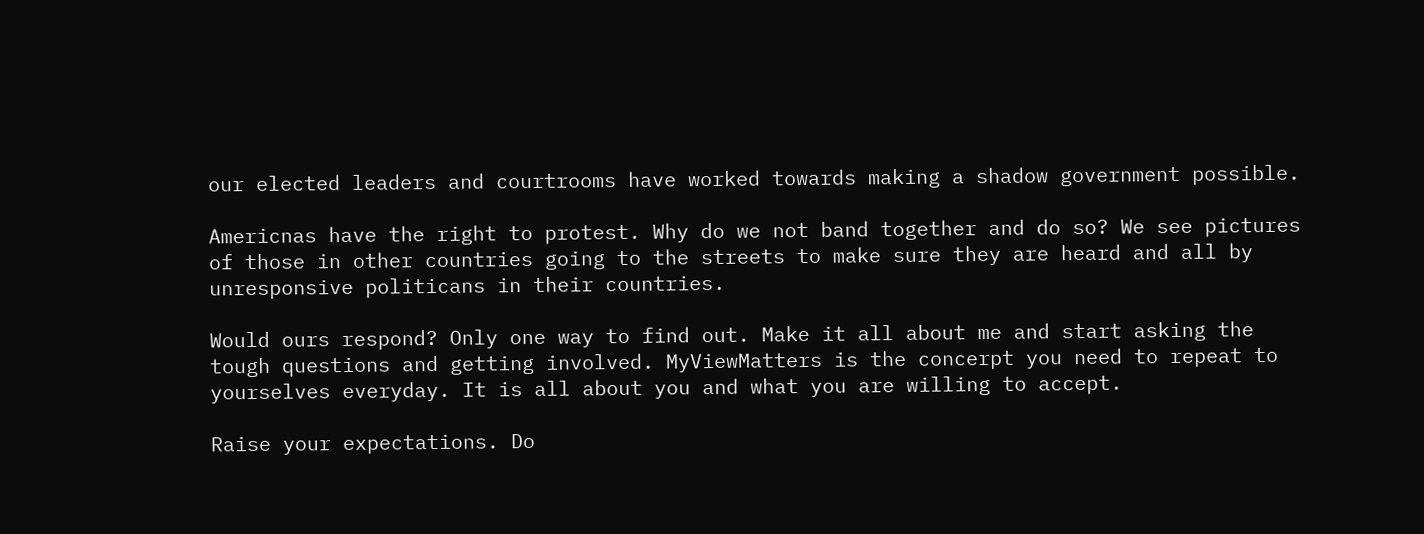our elected leaders and courtrooms have worked towards making a shadow government possible.

Americnas have the right to protest. Why do we not band together and do so? We see pictures of those in other countries going to the streets to make sure they are heard and all by unresponsive politicans in their countries.

Would ours respond? Only one way to find out. Make it all about me and start asking the tough questions and getting involved. MyViewMatters is the concerpt you need to repeat to yourselves everyday. It is all about you and what you are willing to accept.

Raise your expectations. Do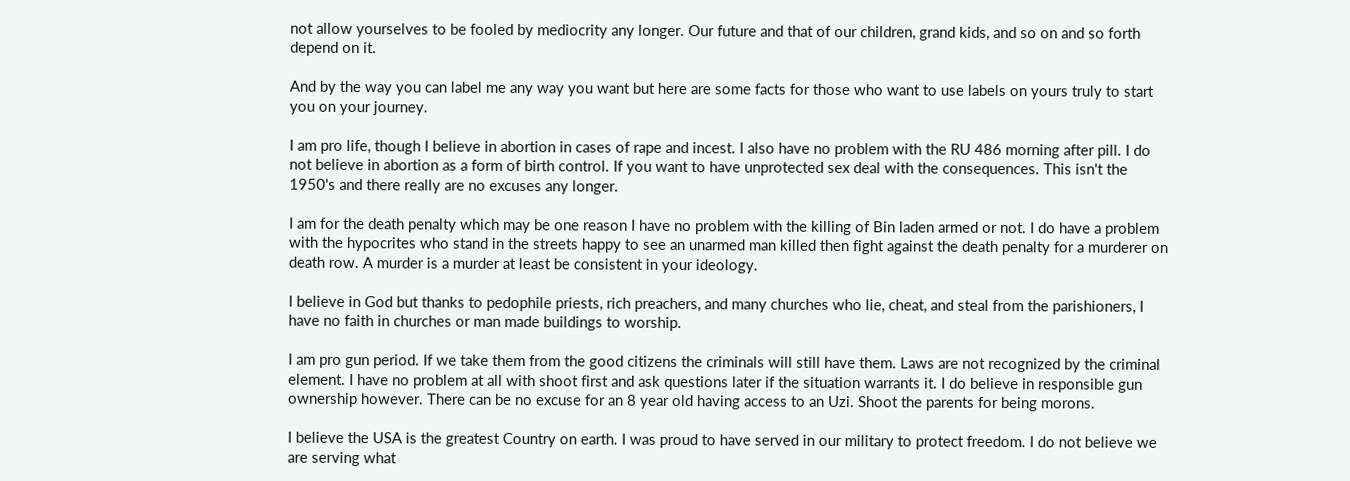not allow yourselves to be fooled by mediocrity any longer. Our future and that of our children, grand kids, and so on and so forth depend on it.

And by the way you can label me any way you want but here are some facts for those who want to use labels on yours truly to start you on your journey.

I am pro life, though I believe in abortion in cases of rape and incest. I also have no problem with the RU 486 morning after pill. I do not believe in abortion as a form of birth control. If you want to have unprotected sex deal with the consequences. This isn't the 1950's and there really are no excuses any longer.

I am for the death penalty which may be one reason I have no problem with the killing of Bin laden armed or not. I do have a problem with the hypocrites who stand in the streets happy to see an unarmed man killed then fight against the death penalty for a murderer on death row. A murder is a murder at least be consistent in your ideology.

I believe in God but thanks to pedophile priests, rich preachers, and many churches who lie, cheat, and steal from the parishioners, I have no faith in churches or man made buildings to worship.

I am pro gun period. If we take them from the good citizens the criminals will still have them. Laws are not recognized by the criminal element. I have no problem at all with shoot first and ask questions later if the situation warrants it. I do believe in responsible gun ownership however. There can be no excuse for an 8 year old having access to an Uzi. Shoot the parents for being morons.

I believe the USA is the greatest Country on earth. I was proud to have served in our military to protect freedom. I do not believe we are serving what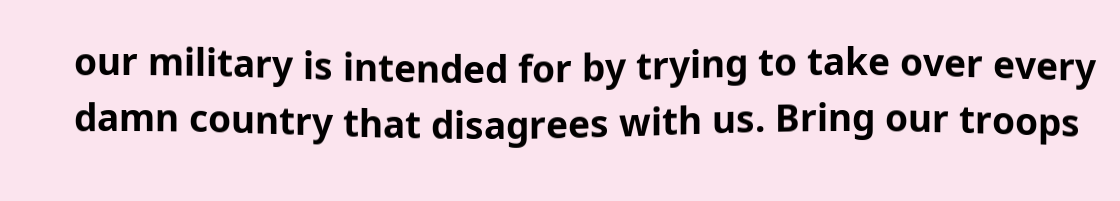our military is intended for by trying to take over every damn country that disagrees with us. Bring our troops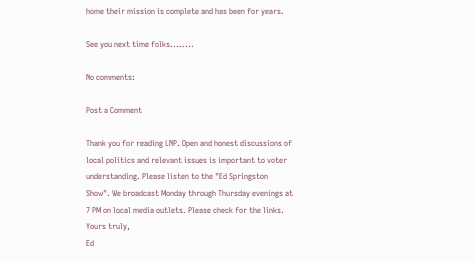home their mission is complete and has been for years.

See you next time folks........

No comments:

Post a Comment

Thank you for reading LNP. Open and honest discussions of local politics and relevant issues is important to voter understanding. Please listen to the "Ed Springston Show". We broadcast Monday through Thursday evenings at 7 PM on local media outlets. Please check for the links.
Yours truly,
Ed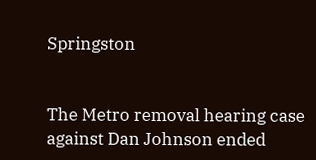Springston


The Metro removal hearing case against Dan Johnson ended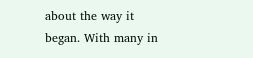about the way it began. With many in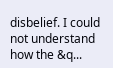disbelief. I could not understand how the &q...